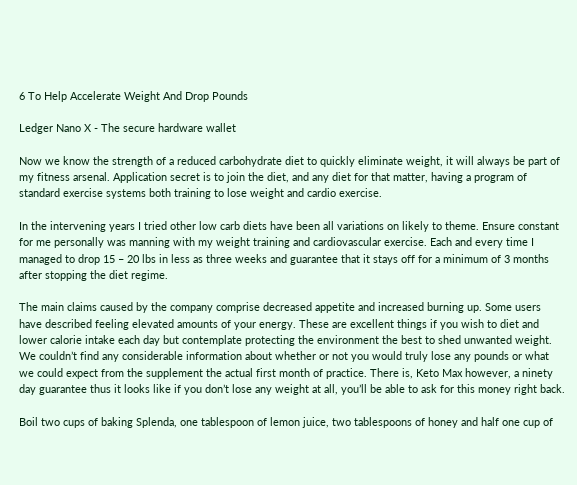6 To Help Accelerate Weight And Drop Pounds

Ledger Nano X - The secure hardware wallet

Now we know the strength of a reduced carbohydrate diet to quickly eliminate weight, it will always be part of my fitness arsenal. Application secret is to join the diet, and any diet for that matter, having a program of standard exercise systems both training to lose weight and cardio exercise.

In the intervening years I tried other low carb diets have been all variations on likely to theme. Ensure constant for me personally was manning with my weight training and cardiovascular exercise. Each and every time I managed to drop 15 – 20 lbs in less as three weeks and guarantee that it stays off for a minimum of 3 months after stopping the diet regime.

The main claims caused by the company comprise decreased appetite and increased burning up. Some users have described feeling elevated amounts of your energy. These are excellent things if you wish to diet and lower calorie intake each day but contemplate protecting the environment the best to shed unwanted weight. We couldn’t find any considerable information about whether or not you would truly lose any pounds or what we could expect from the supplement the actual first month of practice. There is, Keto Max however, a ninety day guarantee thus it looks like if you don’t lose any weight at all, you’ll be able to ask for this money right back.

Boil two cups of baking Splenda, one tablespoon of lemon juice, two tablespoons of honey and half one cup of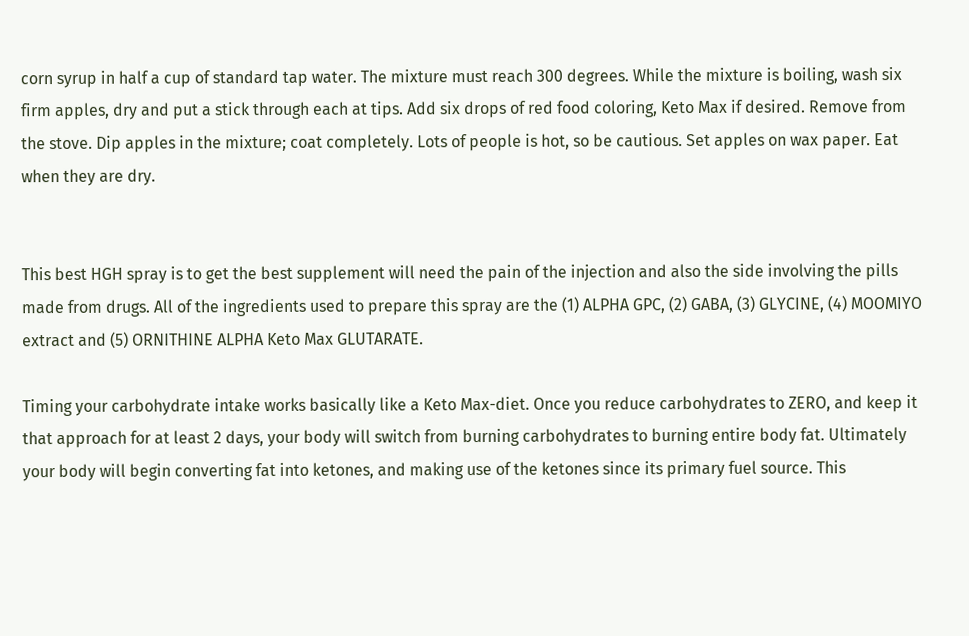corn syrup in half a cup of standard tap water. The mixture must reach 300 degrees. While the mixture is boiling, wash six firm apples, dry and put a stick through each at tips. Add six drops of red food coloring, Keto Max if desired. Remove from the stove. Dip apples in the mixture; coat completely. Lots of people is hot, so be cautious. Set apples on wax paper. Eat when they are dry.


This best HGH spray is to get the best supplement will need the pain of the injection and also the side involving the pills made from drugs. All of the ingredients used to prepare this spray are the (1) ALPHA GPC, (2) GABA, (3) GLYCINE, (4) MOOMIYO extract and (5) ORNITHINE ALPHA Keto Max GLUTARATE.

Timing your carbohydrate intake works basically like a Keto Max-diet. Once you reduce carbohydrates to ZERO, and keep it that approach for at least 2 days, your body will switch from burning carbohydrates to burning entire body fat. Ultimately your body will begin converting fat into ketones, and making use of the ketones since its primary fuel source. This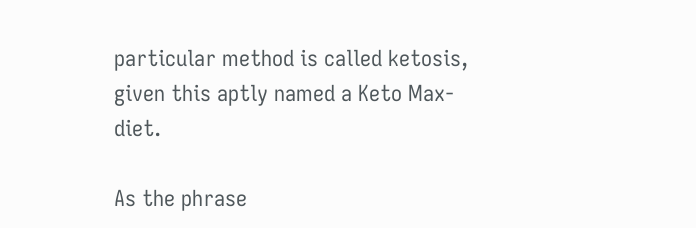particular method is called ketosis, given this aptly named a Keto Max-diet.

As the phrase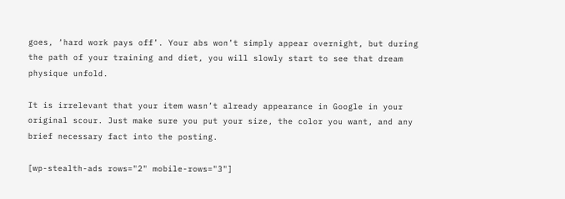goes, ‘hard work pays off’. Your abs won’t simply appear overnight, but during the path of your training and diet, you will slowly start to see that dream physique unfold.

It is irrelevant that your item wasn’t already appearance in Google in your original scour. Just make sure you put your size, the color you want, and any brief necessary fact into the posting.

[wp-stealth-ads rows="2" mobile-rows="3"]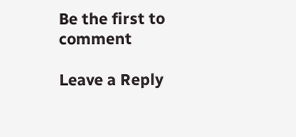Be the first to comment

Leave a Reply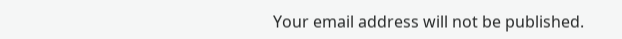Your email address will not be published.